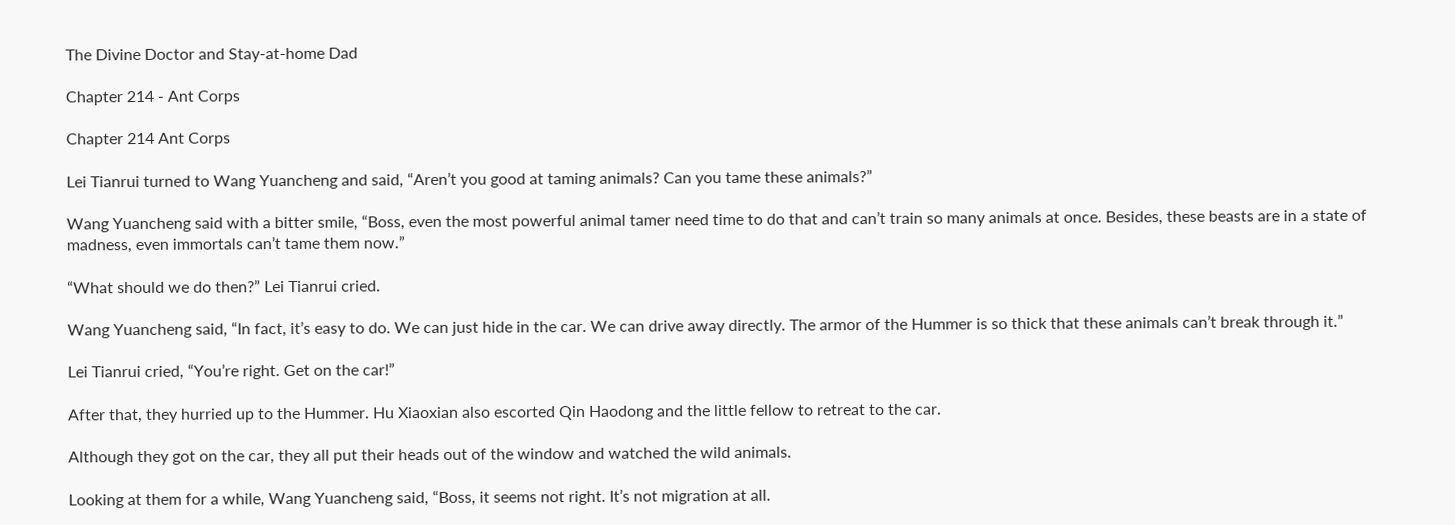The Divine Doctor and Stay-at-home Dad

Chapter 214 - Ant Corps

Chapter 214 Ant Corps

Lei Tianrui turned to Wang Yuancheng and said, “Aren’t you good at taming animals? Can you tame these animals?”

Wang Yuancheng said with a bitter smile, “Boss, even the most powerful animal tamer need time to do that and can’t train so many animals at once. Besides, these beasts are in a state of madness, even immortals can’t tame them now.”

“What should we do then?” Lei Tianrui cried.

Wang Yuancheng said, “In fact, it’s easy to do. We can just hide in the car. We can drive away directly. The armor of the Hummer is so thick that these animals can’t break through it.”

Lei Tianrui cried, “You’re right. Get on the car!”

After that, they hurried up to the Hummer. Hu Xiaoxian also escorted Qin Haodong and the little fellow to retreat to the car.

Although they got on the car, they all put their heads out of the window and watched the wild animals.

Looking at them for a while, Wang Yuancheng said, “Boss, it seems not right. It’s not migration at all.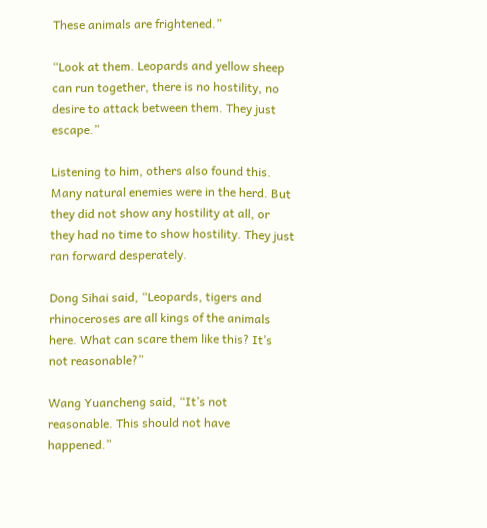These animals are frightened.”

“Look at them. Leopards and yellow sheep can run together, there is no hostility, no desire to attack between them. They just escape.”

Listening to him, others also found this. Many natural enemies were in the herd. But they did not show any hostility at all, or they had no time to show hostility. They just ran forward desperately.

Dong Sihai said, “Leopards, tigers and rhinoceroses are all kings of the animals here. What can scare them like this? It’s not reasonable?”

Wang Yuancheng said, “It’s not reasonable. This should not have happened.”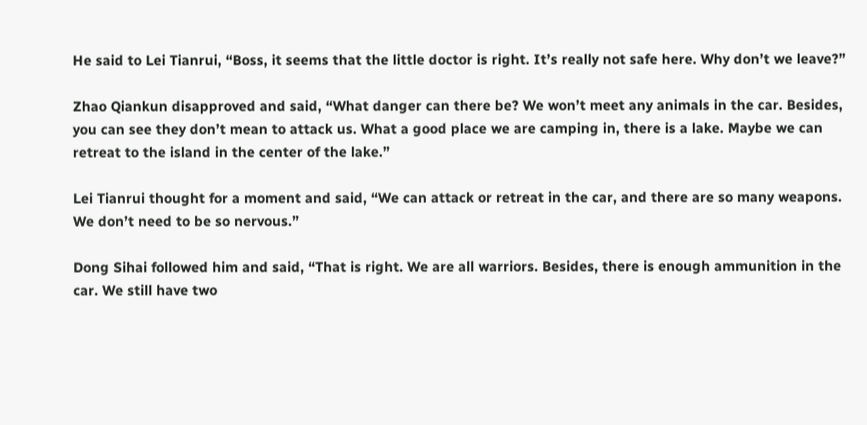He said to Lei Tianrui, “Boss, it seems that the little doctor is right. It’s really not safe here. Why don’t we leave?”

Zhao Qiankun disapproved and said, “What danger can there be? We won’t meet any animals in the car. Besides, you can see they don’t mean to attack us. What a good place we are camping in, there is a lake. Maybe we can retreat to the island in the center of the lake.”

Lei Tianrui thought for a moment and said, “We can attack or retreat in the car, and there are so many weapons. We don’t need to be so nervous.”

Dong Sihai followed him and said, “That is right. We are all warriors. Besides, there is enough ammunition in the car. We still have two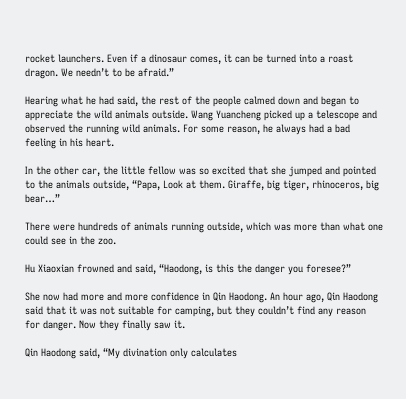rocket launchers. Even if a dinosaur comes, it can be turned into a roast dragon. We needn’t to be afraid.”

Hearing what he had said, the rest of the people calmed down and began to appreciate the wild animals outside. Wang Yuancheng picked up a telescope and observed the running wild animals. For some reason, he always had a bad feeling in his heart.

In the other car, the little fellow was so excited that she jumped and pointed to the animals outside, “Papa, Look at them. Giraffe, big tiger, rhinoceros, big bear…”

There were hundreds of animals running outside, which was more than what one could see in the zoo.

Hu Xiaoxian frowned and said, “Haodong, is this the danger you foresee?”

She now had more and more confidence in Qin Haodong. An hour ago, Qin Haodong said that it was not suitable for camping, but they couldn’t find any reason for danger. Now they finally saw it.

Qin Haodong said, “My divination only calculates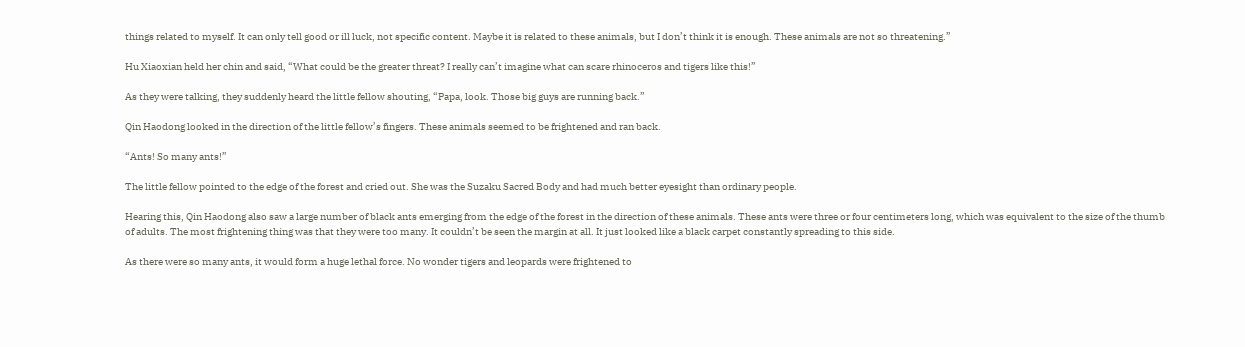things related to myself. It can only tell good or ill luck, not specific content. Maybe it is related to these animals, but I don’t think it is enough. These animals are not so threatening.”

Hu Xiaoxian held her chin and said, “What could be the greater threat? I really can’t imagine what can scare rhinoceros and tigers like this!”

As they were talking, they suddenly heard the little fellow shouting, “Papa, look. Those big guys are running back.”

Qin Haodong looked in the direction of the little fellow’s fingers. These animals seemed to be frightened and ran back.

“Ants! So many ants!”

The little fellow pointed to the edge of the forest and cried out. She was the Suzaku Sacred Body and had much better eyesight than ordinary people.

Hearing this, Qin Haodong also saw a large number of black ants emerging from the edge of the forest in the direction of these animals. These ants were three or four centimeters long, which was equivalent to the size of the thumb of adults. The most frightening thing was that they were too many. It couldn’t be seen the margin at all. It just looked like a black carpet constantly spreading to this side.

As there were so many ants, it would form a huge lethal force. No wonder tigers and leopards were frightened to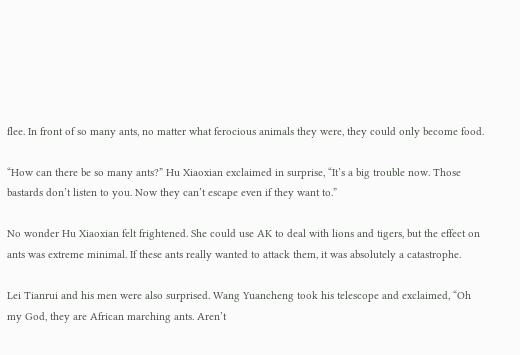flee. In front of so many ants, no matter what ferocious animals they were, they could only become food.

“How can there be so many ants?” Hu Xiaoxian exclaimed in surprise, “It’s a big trouble now. Those bastards don’t listen to you. Now they can’t escape even if they want to.”

No wonder Hu Xiaoxian felt frightened. She could use AK to deal with lions and tigers, but the effect on ants was extreme minimal. If these ants really wanted to attack them, it was absolutely a catastrophe.

Lei Tianrui and his men were also surprised. Wang Yuancheng took his telescope and exclaimed, “Oh my God, they are African marching ants. Aren’t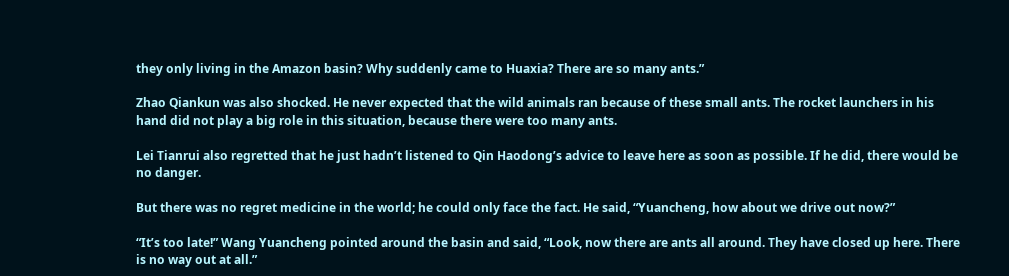they only living in the Amazon basin? Why suddenly came to Huaxia? There are so many ants.”

Zhao Qiankun was also shocked. He never expected that the wild animals ran because of these small ants. The rocket launchers in his hand did not play a big role in this situation, because there were too many ants.

Lei Tianrui also regretted that he just hadn’t listened to Qin Haodong’s advice to leave here as soon as possible. If he did, there would be no danger.

But there was no regret medicine in the world; he could only face the fact. He said, “Yuancheng, how about we drive out now?”

“It’s too late!” Wang Yuancheng pointed around the basin and said, “Look, now there are ants all around. They have closed up here. There is no way out at all.”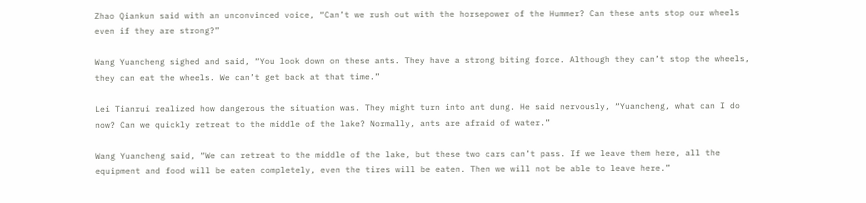Zhao Qiankun said with an unconvinced voice, “Can’t we rush out with the horsepower of the Hummer? Can these ants stop our wheels even if they are strong?”

Wang Yuancheng sighed and said, “You look down on these ants. They have a strong biting force. Although they can’t stop the wheels, they can eat the wheels. We can’t get back at that time.”

Lei Tianrui realized how dangerous the situation was. They might turn into ant dung. He said nervously, “Yuancheng, what can I do now? Can we quickly retreat to the middle of the lake? Normally, ants are afraid of water.”

Wang Yuancheng said, “We can retreat to the middle of the lake, but these two cars can’t pass. If we leave them here, all the equipment and food will be eaten completely, even the tires will be eaten. Then we will not be able to leave here.”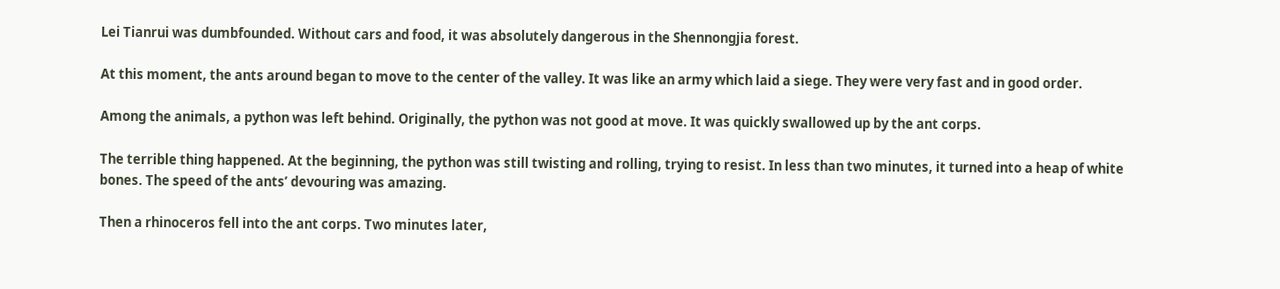Lei Tianrui was dumbfounded. Without cars and food, it was absolutely dangerous in the Shennongjia forest.

At this moment, the ants around began to move to the center of the valley. It was like an army which laid a siege. They were very fast and in good order.

Among the animals, a python was left behind. Originally, the python was not good at move. It was quickly swallowed up by the ant corps.

The terrible thing happened. At the beginning, the python was still twisting and rolling, trying to resist. In less than two minutes, it turned into a heap of white bones. The speed of the ants’ devouring was amazing.

Then a rhinoceros fell into the ant corps. Two minutes later,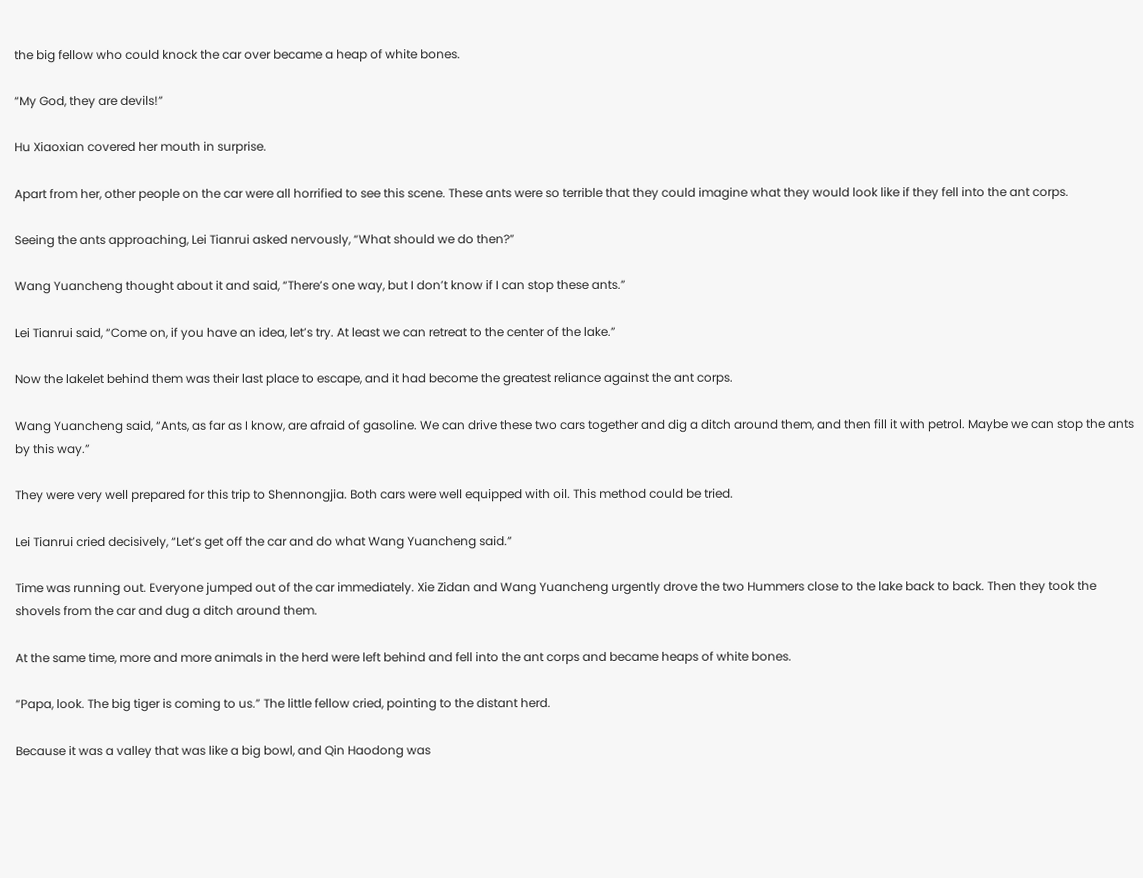the big fellow who could knock the car over became a heap of white bones.

“My God, they are devils!”

Hu Xiaoxian covered her mouth in surprise.

Apart from her, other people on the car were all horrified to see this scene. These ants were so terrible that they could imagine what they would look like if they fell into the ant corps.

Seeing the ants approaching, Lei Tianrui asked nervously, “What should we do then?”

Wang Yuancheng thought about it and said, “There’s one way, but I don’t know if I can stop these ants.”

Lei Tianrui said, “Come on, if you have an idea, let’s try. At least we can retreat to the center of the lake.”

Now the lakelet behind them was their last place to escape, and it had become the greatest reliance against the ant corps.

Wang Yuancheng said, “Ants, as far as I know, are afraid of gasoline. We can drive these two cars together and dig a ditch around them, and then fill it with petrol. Maybe we can stop the ants by this way.”

They were very well prepared for this trip to Shennongjia. Both cars were well equipped with oil. This method could be tried.

Lei Tianrui cried decisively, “Let’s get off the car and do what Wang Yuancheng said.”

Time was running out. Everyone jumped out of the car immediately. Xie Zidan and Wang Yuancheng urgently drove the two Hummers close to the lake back to back. Then they took the shovels from the car and dug a ditch around them.

At the same time, more and more animals in the herd were left behind and fell into the ant corps and became heaps of white bones.

“Papa, look. The big tiger is coming to us.” The little fellow cried, pointing to the distant herd.

Because it was a valley that was like a big bowl, and Qin Haodong was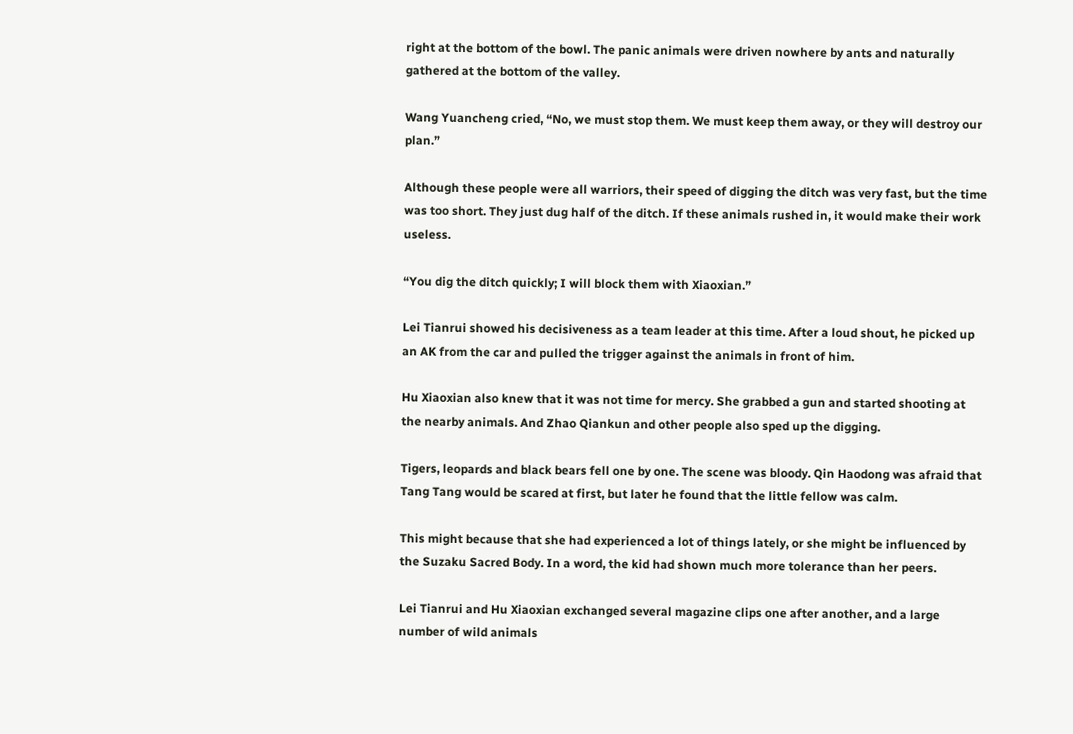right at the bottom of the bowl. The panic animals were driven nowhere by ants and naturally gathered at the bottom of the valley.

Wang Yuancheng cried, “No, we must stop them. We must keep them away, or they will destroy our plan.”

Although these people were all warriors, their speed of digging the ditch was very fast, but the time was too short. They just dug half of the ditch. If these animals rushed in, it would make their work useless.

“You dig the ditch quickly; I will block them with Xiaoxian.”

Lei Tianrui showed his decisiveness as a team leader at this time. After a loud shout, he picked up an AK from the car and pulled the trigger against the animals in front of him.

Hu Xiaoxian also knew that it was not time for mercy. She grabbed a gun and started shooting at the nearby animals. And Zhao Qiankun and other people also sped up the digging.

Tigers, leopards and black bears fell one by one. The scene was bloody. Qin Haodong was afraid that Tang Tang would be scared at first, but later he found that the little fellow was calm.

This might because that she had experienced a lot of things lately, or she might be influenced by the Suzaku Sacred Body. In a word, the kid had shown much more tolerance than her peers.

Lei Tianrui and Hu Xiaoxian exchanged several magazine clips one after another, and a large number of wild animals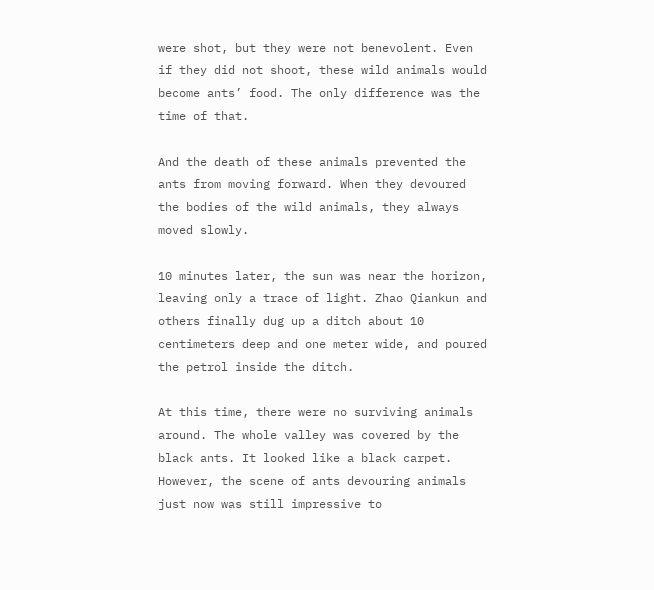were shot, but they were not benevolent. Even if they did not shoot, these wild animals would become ants’ food. The only difference was the time of that.

And the death of these animals prevented the ants from moving forward. When they devoured the bodies of the wild animals, they always moved slowly.

10 minutes later, the sun was near the horizon, leaving only a trace of light. Zhao Qiankun and others finally dug up a ditch about 10 centimeters deep and one meter wide, and poured the petrol inside the ditch.

At this time, there were no surviving animals around. The whole valley was covered by the black ants. It looked like a black carpet. However, the scene of ants devouring animals just now was still impressive to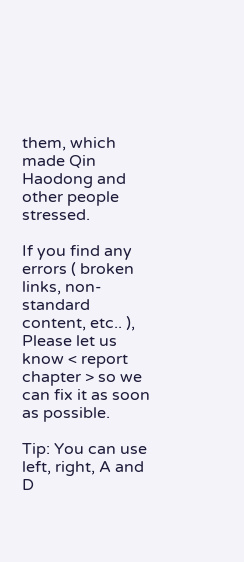them, which made Qin Haodong and other people stressed.

If you find any errors ( broken links, non-standard content, etc.. ), Please let us know < report chapter > so we can fix it as soon as possible.

Tip: You can use left, right, A and D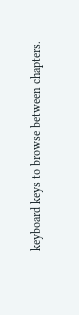keyboard keys to browse between chapters.